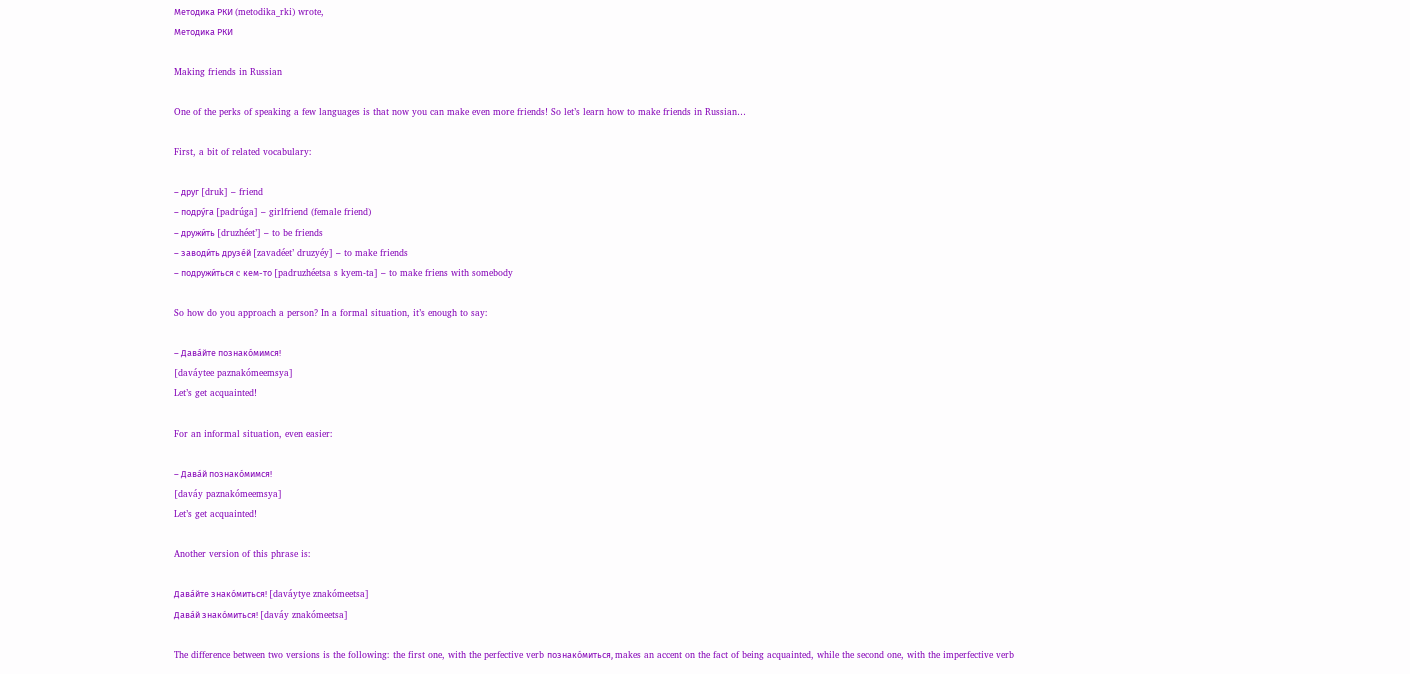Методика РКИ (metodika_rki) wrote,
Методика РКИ

Making friends in Russian

One of the perks of speaking a few languages is that now you can make even more friends! So let’s learn how to make friends in Russian…

First, a bit of related vocabulary:

– друг [druk] – friend
– подру́га [padrúga] – girlfriend (female friend)
– дружи́ть [druzhéet’] – to be friends
– заводи́ть друзе́й [zavadéet’ druzyéy] – to make friends
– подружи́ться c кем-то [padruzhéetsa s kyem-ta] – to make friens with somebody

So how do you approach a person? In a formal situation, it’s enough to say:

– Дава́йте познако́мимся!
[daváytee paznakómeemsya]
Let’s get acquainted!

For an informal situation, even easier:

– Дава́й познако́мимся!
[daváy paznakómeemsya]
Let’s get acquainted!

Another version of this phrase is:

Дава́йте знако́миться! [daváytye znakómeetsa]
Дава́й знако́миться! [daváy znakómeetsa]

The difference between two versions is the following: the first one, with the perfective verb познако́миться, makes an accent on the fact of being acquainted, while the second one, with the imperfective verb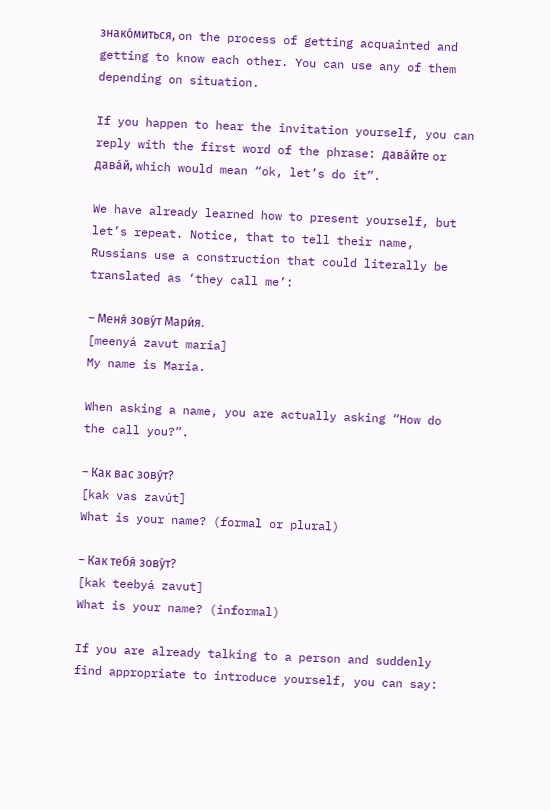знако́миться, on the process of getting acquainted and getting to know each other. You can use any of them depending on situation.

If you happen to hear the invitation yourself, you can reply with the first word of the phrase: дава́йте or дава́й, which would mean “ok, let’s do it”.

We have already learned how to present yourself, but let’s repeat. Notice, that to tell their name, Russians use a construction that could literally be translated as ‘they call me’:

– Меня́ зову́т Мари́я.
[meenyá zavut maria]
My name is Maria.

When asking a name, you are actually asking “How do the call you?”.

– Как вас зову́т?
[kak vas zavút]
What is your name? (formal or plural)

– Как тебя́ зову́т?
[kak teebyá zavut]
What is your name? (informal)

If you are already talking to a person and suddenly find appropriate to introduce yourself, you can say: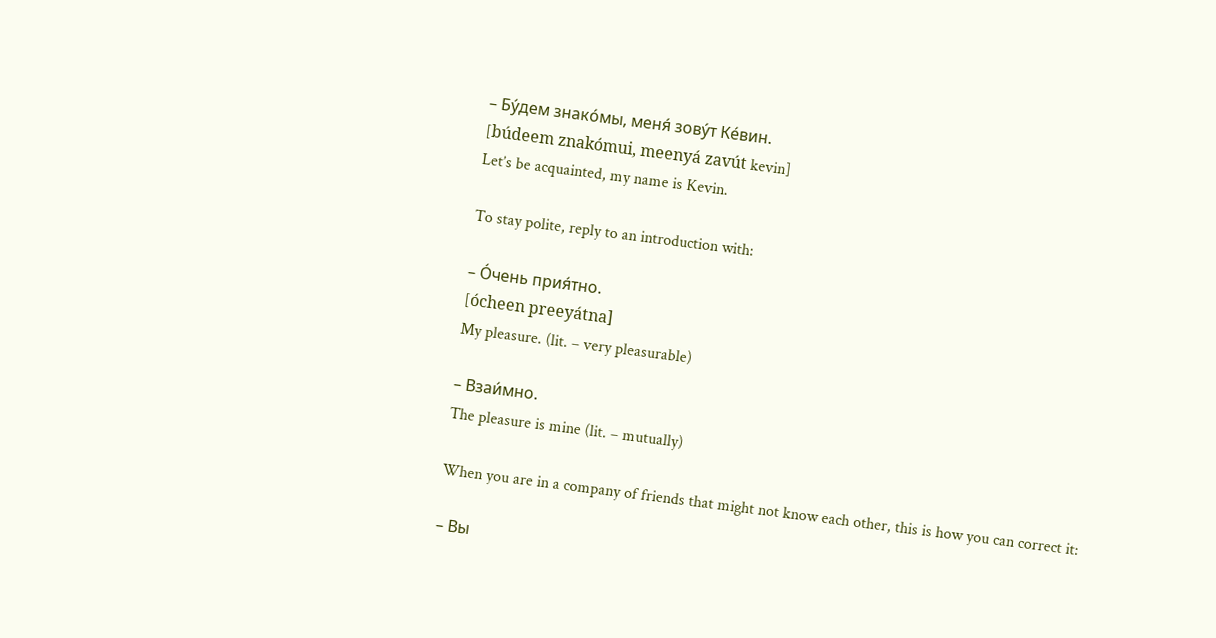– Бу́дем знако́мы, меня́ зову́т Ке́вин.
[búdeem znakómui, meenyá zavút kevin]
Let’s be acquainted, my name is Kevin.

To stay polite, reply to an introduction with:

– О́чень прия́тно.
[ócheen preeyátna]
My pleasure. (lit. – very pleasurable)

– Взаи́мно.
The pleasure is mine (lit. – mutually)

When you are in a company of friends that might not know each other, this is how you can correct it:

– Вы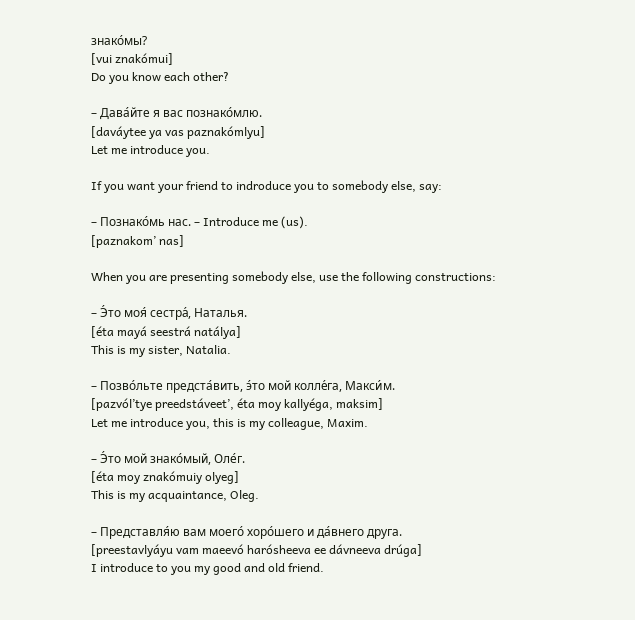знако́мы?
[vui znakómui]
Do you know each other?

– Дава́йте я вас познако́млю.
[daváytee ya vas paznakómlyu]
Let me introduce you.

If you want your friend to indroduce you to somebody else, say:

– Познако́мь нас. – Introduce me (us).
[paznakom’ nas]

When you are presenting somebody else, use the following constructions:

– Э́то моя́ сестра́, Наталья.
[éta mayá seestrá natálya]
This is my sister, Natalia.

– Позво́льте предста́вить, э́то мой колле́га, Макси́м.
[pazvól’tye preedstáveet’, éta moy kallyéga, maksim]
Let me introduce you, this is my colleague, Maxim.

– Э́то мой знако́мый, Оле́г.
[éta moy znakómuiy olyeg]
This is my acquaintance, Oleg.

– Представля́ю вам моего́ хоро́шего и да́внего друга.
[preestavlyáyu vam maeevó harósheeva ee dávneeva drúga]
I introduce to you my good and old friend.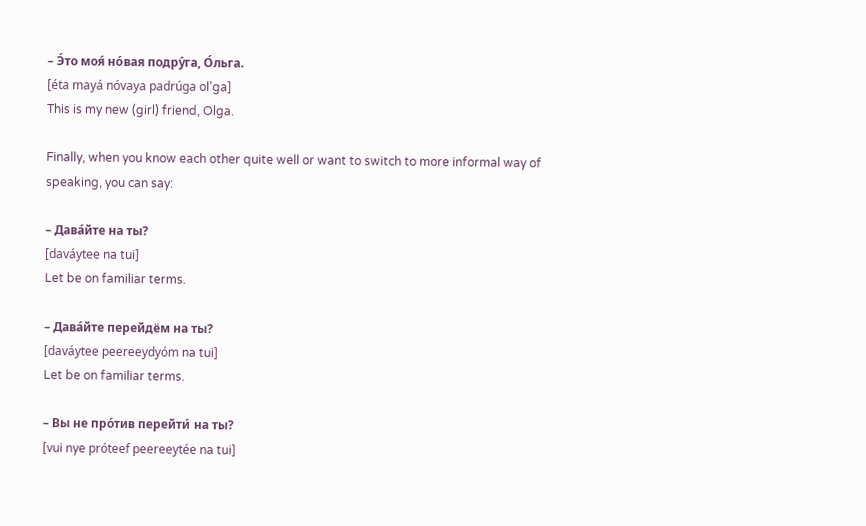– Э́то моя́ но́вая подру́га, О́льга.
[éta mayá nóvaya padrúga ol’ga]
This is my new (girl) friend, Olga.

Finally, when you know each other quite well or want to switch to more informal way of speaking, you can say:

– Дава́йте на ты?
[daváytee na tui]
Let be on familiar terms.

– Дава́йте перейдём на ты?
[daváytee peereeydyóm na tui]
Let be on familiar terms.

– Вы не про́тив перейти́ на ты?
[vui nye próteef peereeytée na tui]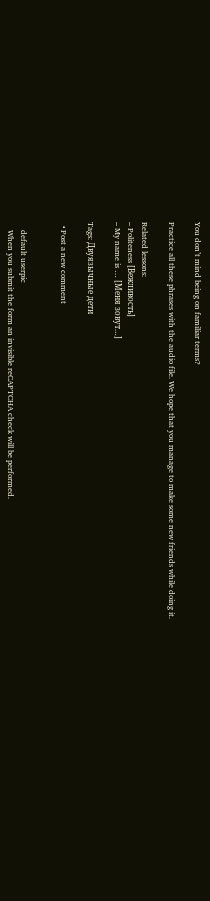You don’t mind being on familiar terms?

Practice all these phrases with the audio file. We hope that you manage to make some new friends while doing it.

Related lessons:
– Politeness [Вежливость]
– My name is … [Меня зовут…]

Tags: Двуязычные дети

  • Post a new comment


    default userpic
    When you submit the form an invisible reCAPTCHA check will be performed.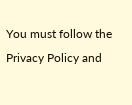You must follow the Privacy Policy and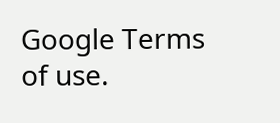Google Terms of use.